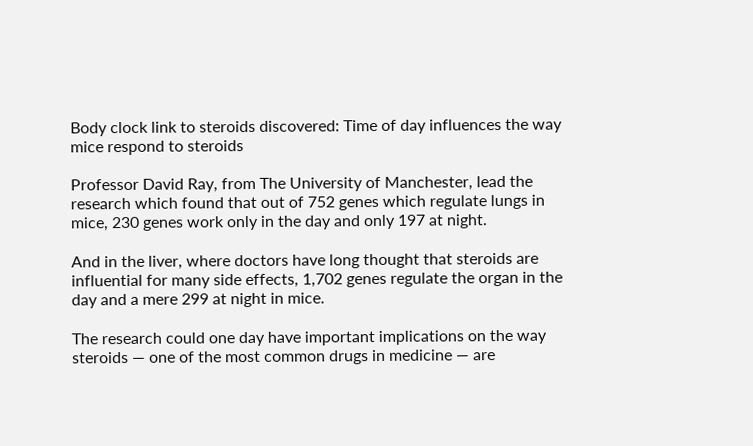Body clock link to steroids discovered: Time of day influences the way mice respond to steroids

Professor David Ray, from The University of Manchester, lead the research which found that out of 752 genes which regulate lungs in mice, 230 genes work only in the day and only 197 at night.

And in the liver, where doctors have long thought that steroids are influential for many side effects, 1,702 genes regulate the organ in the day and a mere 299 at night in mice.

The research could one day have important implications on the way steroids — one of the most common drugs in medicine — are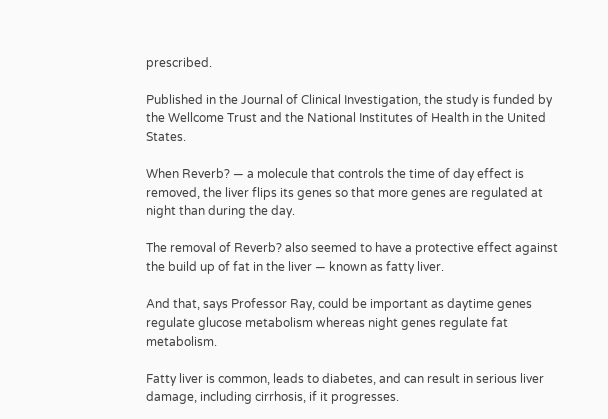prescribed.

Published in the Journal of Clinical Investigation, the study is funded by the Wellcome Trust and the National Institutes of Health in the United States.

When Reverb? — a molecule that controls the time of day effect is removed, the liver flips its genes so that more genes are regulated at night than during the day.

The removal of Reverb? also seemed to have a protective effect against the build up of fat in the liver — known as fatty liver.

And that, says Professor Ray, could be important as daytime genes regulate glucose metabolism whereas night genes regulate fat metabolism.

Fatty liver is common, leads to diabetes, and can result in serious liver damage, including cirrhosis, if it progresses.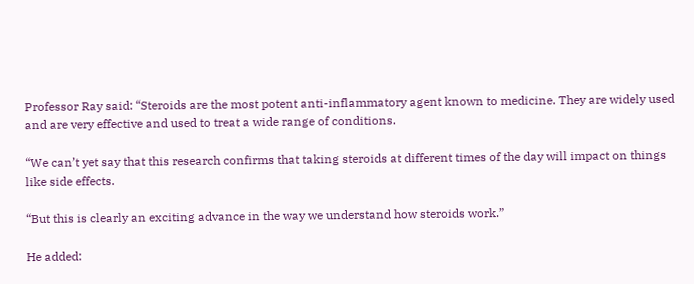Professor Ray said: “Steroids are the most potent anti-inflammatory agent known to medicine. They are widely used and are very effective and used to treat a wide range of conditions.

“We can’t yet say that this research confirms that taking steroids at different times of the day will impact on things like side effects.

“But this is clearly an exciting advance in the way we understand how steroids work.”

He added: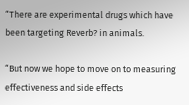“There are experimental drugs which have been targeting Reverb? in animals.

“But now we hope to move on to measuring effectiveness and side effects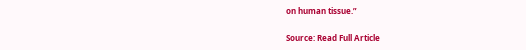on human tissue.”

Source: Read Full Article